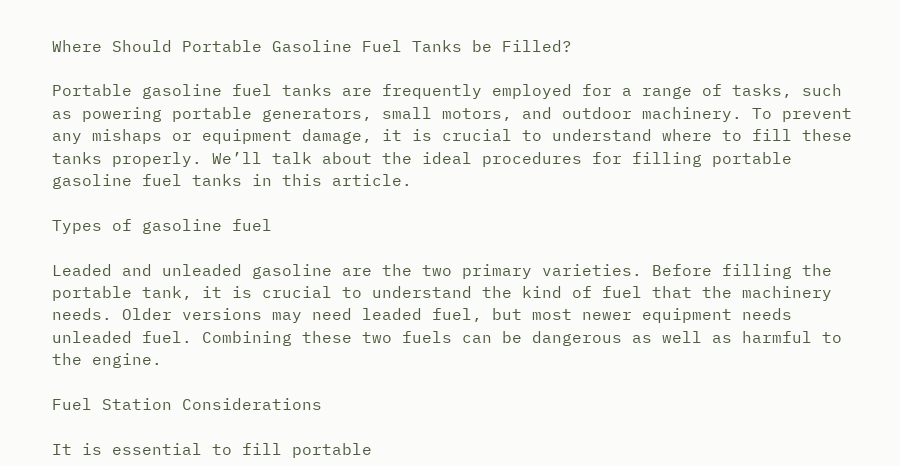Where Should Portable Gasoline Fuel Tanks be Filled?

Portable gasoline fuel tanks are frequently employed for a range of tasks, such as powering portable generators, small motors, and outdoor machinery. To prevent any mishaps or equipment damage, it is crucial to understand where to fill these tanks properly. We’ll talk about the ideal procedures for filling portable gasoline fuel tanks in this article.

Types of gasoline fuel

Leaded and unleaded gasoline are the two primary varieties. Before filling the portable tank, it is crucial to understand the kind of fuel that the machinery needs. Older versions may need leaded fuel, but most newer equipment needs unleaded fuel. Combining these two fuels can be dangerous as well as harmful to the engine.

Fuel Station Considerations

It is essential to fill portable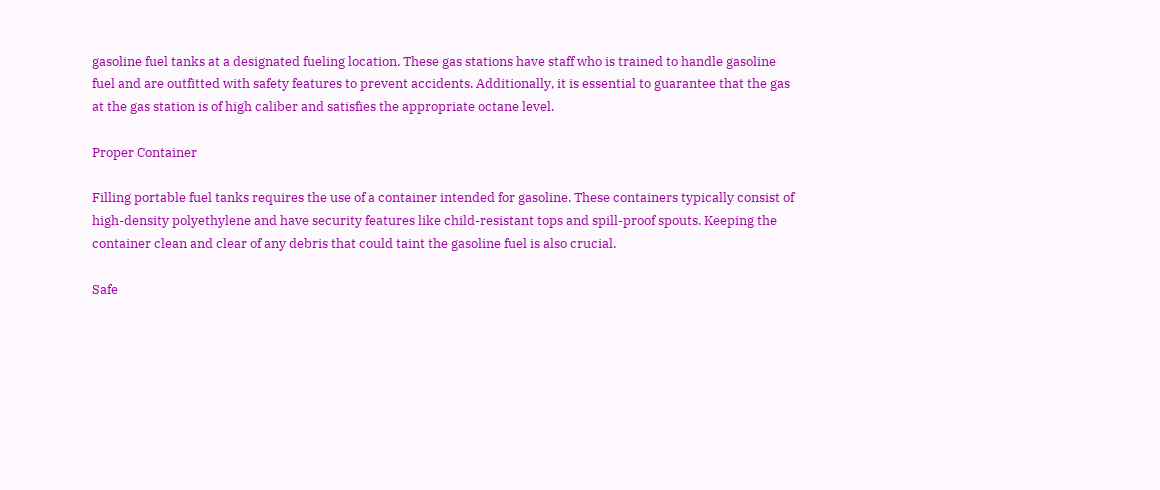gasoline fuel tanks at a designated fueling location. These gas stations have staff who is trained to handle gasoline fuel and are outfitted with safety features to prevent accidents. Additionally, it is essential to guarantee that the gas at the gas station is of high caliber and satisfies the appropriate octane level.

Proper Container

Filling portable fuel tanks requires the use of a container intended for gasoline. These containers typically consist of high-density polyethylene and have security features like child-resistant tops and spill-proof spouts. Keeping the container clean and clear of any debris that could taint the gasoline fuel is also crucial.

Safe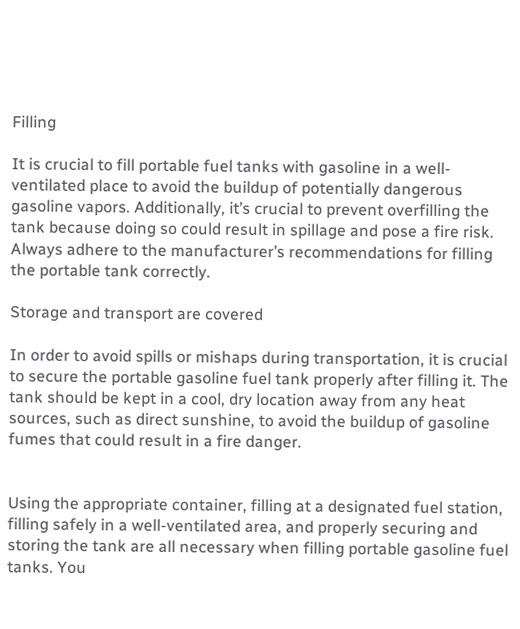Filling

It is crucial to fill portable fuel tanks with gasoline in a well-ventilated place to avoid the buildup of potentially dangerous gasoline vapors. Additionally, it’s crucial to prevent overfilling the tank because doing so could result in spillage and pose a fire risk. Always adhere to the manufacturer’s recommendations for filling the portable tank correctly.

Storage and transport are covered

In order to avoid spills or mishaps during transportation, it is crucial to secure the portable gasoline fuel tank properly after filling it. The tank should be kept in a cool, dry location away from any heat sources, such as direct sunshine, to avoid the buildup of gasoline fumes that could result in a fire danger.


Using the appropriate container, filling at a designated fuel station, filling safely in a well-ventilated area, and properly securing and storing the tank are all necessary when filling portable gasoline fuel tanks. You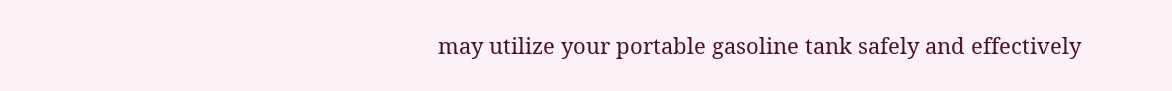may utilize your portable gasoline tank safely and effectively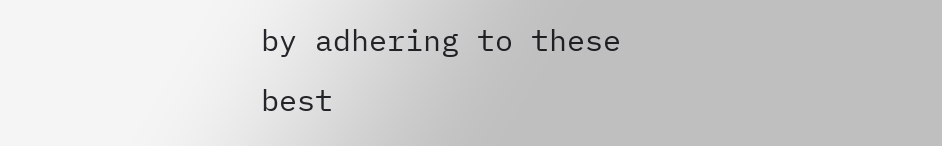by adhering to these best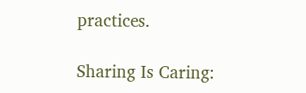practices.

Sharing Is Caring: